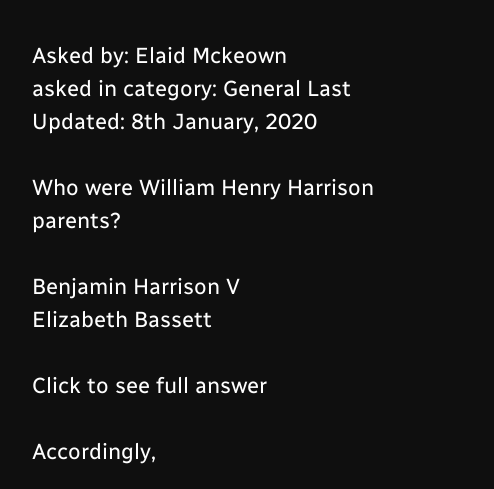Asked by: Elaid Mckeown
asked in category: General Last Updated: 8th January, 2020

Who were William Henry Harrison parents?

Benjamin Harrison V
Elizabeth Bassett

Click to see full answer

Accordingly,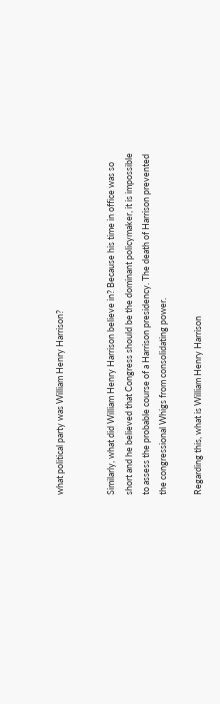what political party was William Henry Harrison?


Similarly, what did William Henry Harrison believe in? Because his time in office was so short and he believed that Congress should be the dominant policymaker, it is impossible to assess the probable course of a Harrison presidency. The death of Harrison prevented the congressional Whigs from consolidating power.

Regarding this, what is William Henry Harrison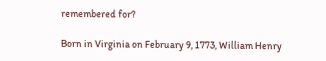remembered for?

Born in Virginia on February 9, 1773, William Henry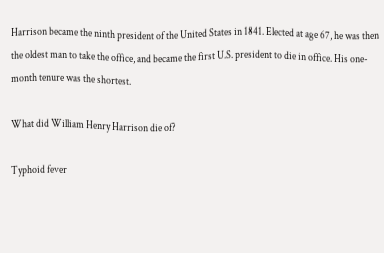Harrison became the ninth president of the United States in 1841. Elected at age 67, he was then the oldest man to take the office, and became the first U.S. president to die in office. His one-month tenure was the shortest.

What did William Henry Harrison die of?

Typhoid fever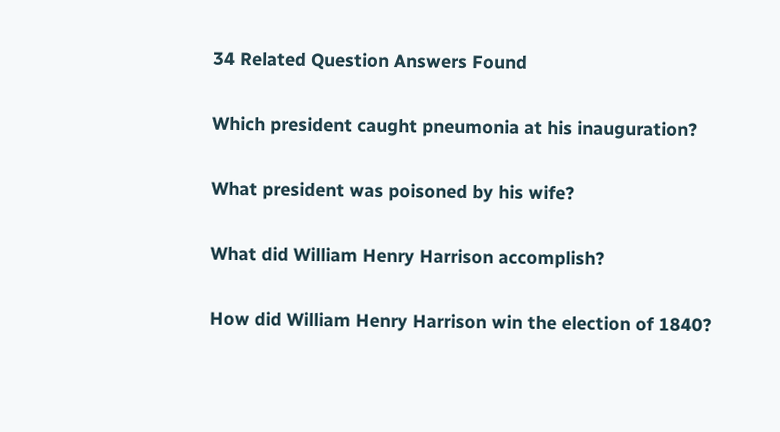34 Related Question Answers Found

Which president caught pneumonia at his inauguration?

What president was poisoned by his wife?

What did William Henry Harrison accomplish?

How did William Henry Harrison win the election of 1840?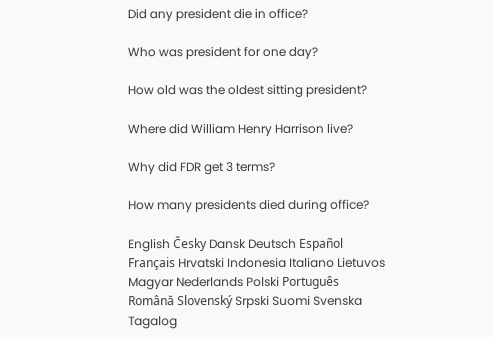Did any president die in office?

Who was president for one day?

How old was the oldest sitting president?

Where did William Henry Harrison live?

Why did FDR get 3 terms?

How many presidents died during office?

English Česky Dansk Deutsch Español Français Hrvatski Indonesia Italiano Lietuvos Magyar Nederlands Polski Português Română Slovenský Srpski Suomi Svenska Tagalog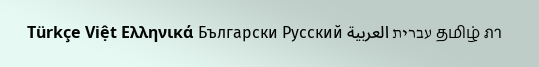Türkçe Việt Ελληνικά Български Русский עברית العربية தமிழ் ภา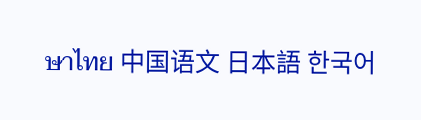ษาไทย 中国语文 日本語 한국어